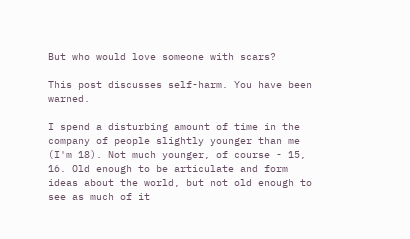But who would love someone with scars?

This post discusses self-harm. You have been warned.

I spend a disturbing amount of time in the company of people slightly younger than me (I'm 18). Not much younger, of course - 15, 16. Old enough to be articulate and form ideas about the world, but not old enough to see as much of it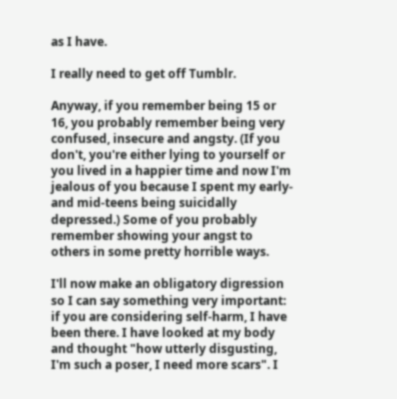as I have.

I really need to get off Tumblr.

Anyway, if you remember being 15 or 16, you probably remember being very confused, insecure and angsty. (If you don't, you're either lying to yourself or you lived in a happier time and now I'm jealous of you because I spent my early- and mid-teens being suicidally depressed.) Some of you probably remember showing your angst to others in some pretty horrible ways.

I'll now make an obligatory digression so I can say something very important: if you are considering self-harm, I have been there. I have looked at my body and thought "how utterly disgusting, I'm such a poser, I need more scars". I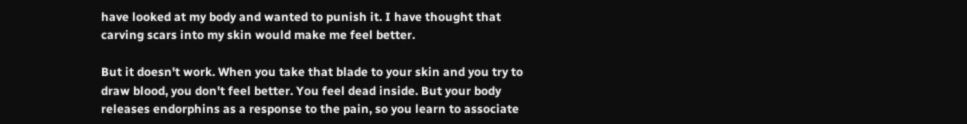have looked at my body and wanted to punish it. I have thought that carving scars into my skin would make me feel better.

But it doesn't work. When you take that blade to your skin and you try to draw blood, you don't feel better. You feel dead inside. But your body releases endorphins as a response to the pain, so you learn to associate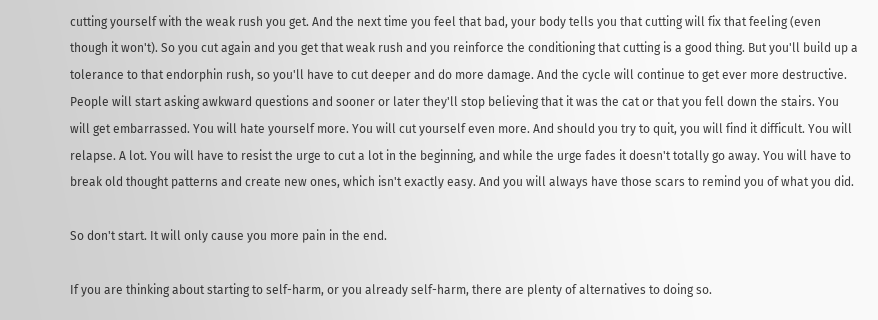cutting yourself with the weak rush you get. And the next time you feel that bad, your body tells you that cutting will fix that feeling (even though it won't). So you cut again and you get that weak rush and you reinforce the conditioning that cutting is a good thing. But you'll build up a tolerance to that endorphin rush, so you'll have to cut deeper and do more damage. And the cycle will continue to get ever more destructive. People will start asking awkward questions and sooner or later they'll stop believing that it was the cat or that you fell down the stairs. You will get embarrassed. You will hate yourself more. You will cut yourself even more. And should you try to quit, you will find it difficult. You will relapse. A lot. You will have to resist the urge to cut a lot in the beginning, and while the urge fades it doesn't totally go away. You will have to break old thought patterns and create new ones, which isn't exactly easy. And you will always have those scars to remind you of what you did.

So don't start. It will only cause you more pain in the end.

If you are thinking about starting to self-harm, or you already self-harm, there are plenty of alternatives to doing so.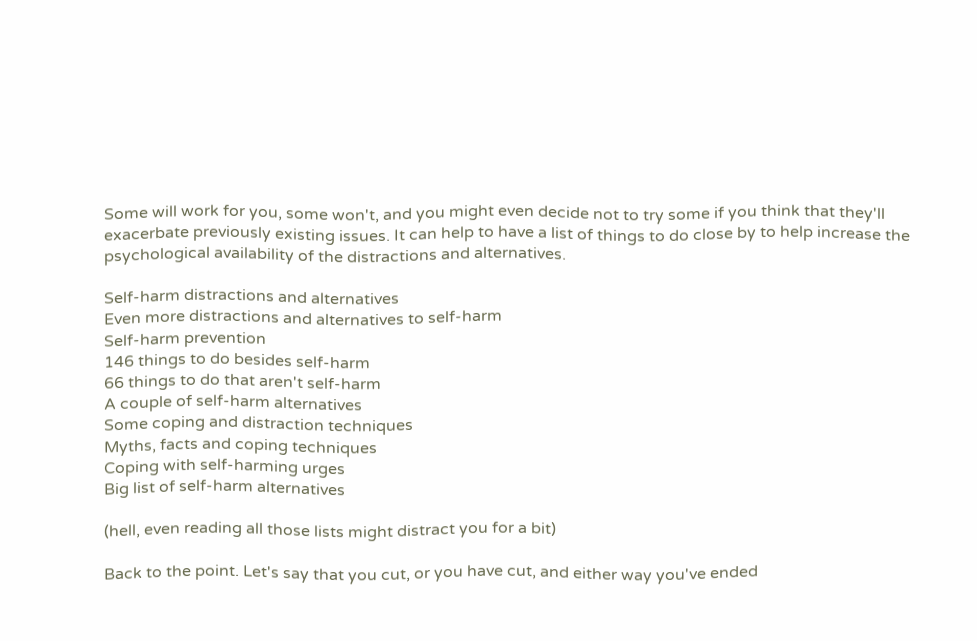Some will work for you, some won't, and you might even decide not to try some if you think that they'll exacerbate previously existing issues. It can help to have a list of things to do close by to help increase the psychological availability of the distractions and alternatives.

Self-harm distractions and alternatives
Even more distractions and alternatives to self-harm
Self-harm prevention
146 things to do besides self-harm
66 things to do that aren't self-harm
A couple of self-harm alternatives
Some coping and distraction techniques
Myths, facts and coping techniques
Coping with self-harming urges
Big list of self-harm alternatives

(hell, even reading all those lists might distract you for a bit)

Back to the point. Let's say that you cut, or you have cut, and either way you've ended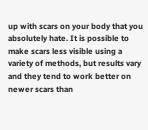up with scars on your body that you absolutely hate. It is possible to make scars less visible using a variety of methods, but results vary and they tend to work better on newer scars than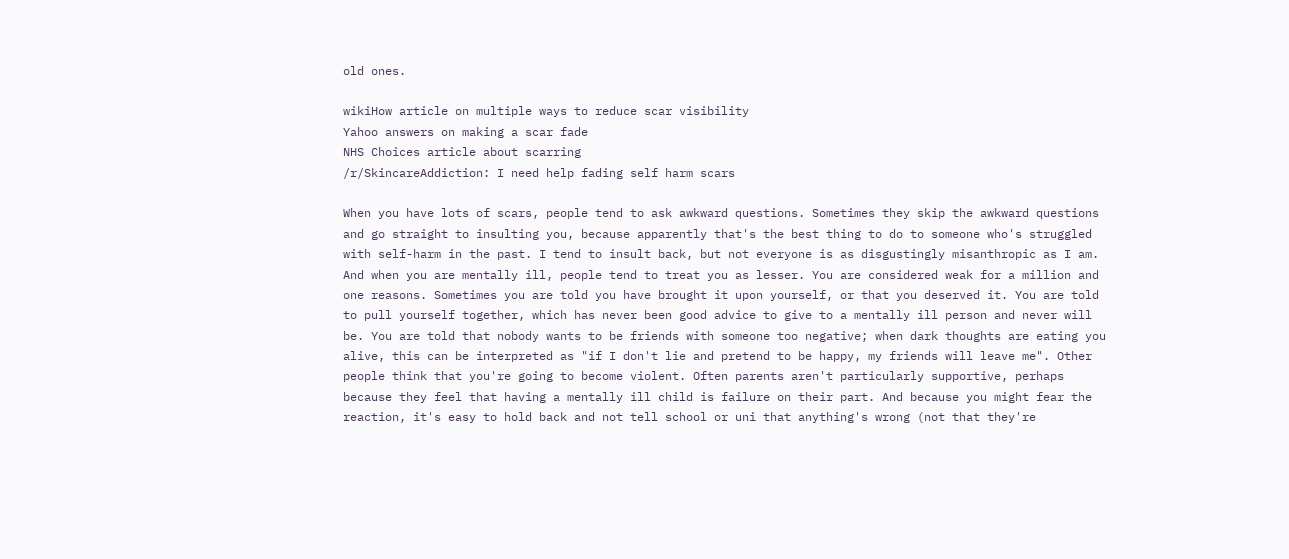old ones.

wikiHow article on multiple ways to reduce scar visibility
Yahoo answers on making a scar fade
NHS Choices article about scarring
/r/SkincareAddiction: I need help fading self harm scars

When you have lots of scars, people tend to ask awkward questions. Sometimes they skip the awkward questions and go straight to insulting you, because apparently that's the best thing to do to someone who's struggled with self-harm in the past. I tend to insult back, but not everyone is as disgustingly misanthropic as I am. And when you are mentally ill, people tend to treat you as lesser. You are considered weak for a million and one reasons. Sometimes you are told you have brought it upon yourself, or that you deserved it. You are told to pull yourself together, which has never been good advice to give to a mentally ill person and never will be. You are told that nobody wants to be friends with someone too negative; when dark thoughts are eating you alive, this can be interpreted as "if I don't lie and pretend to be happy, my friends will leave me". Other people think that you're going to become violent. Often parents aren't particularly supportive, perhaps because they feel that having a mentally ill child is failure on their part. And because you might fear the reaction, it's easy to hold back and not tell school or uni that anything's wrong (not that they're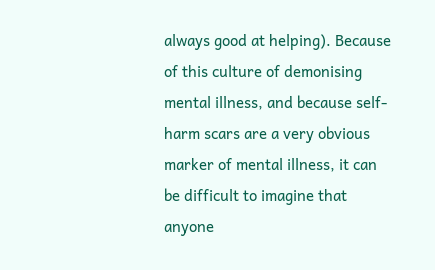always good at helping). Because of this culture of demonising mental illness, and because self-harm scars are a very obvious marker of mental illness, it can be difficult to imagine that anyone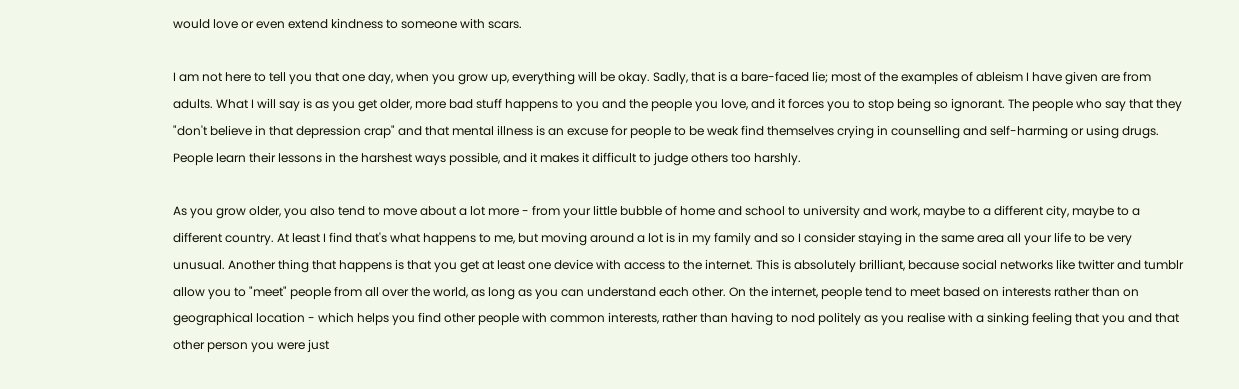would love or even extend kindness to someone with scars.

I am not here to tell you that one day, when you grow up, everything will be okay. Sadly, that is a bare-faced lie; most of the examples of ableism I have given are from adults. What I will say is as you get older, more bad stuff happens to you and the people you love, and it forces you to stop being so ignorant. The people who say that they "don't believe in that depression crap" and that mental illness is an excuse for people to be weak find themselves crying in counselling and self-harming or using drugs. People learn their lessons in the harshest ways possible, and it makes it difficult to judge others too harshly.

As you grow older, you also tend to move about a lot more - from your little bubble of home and school to university and work, maybe to a different city, maybe to a different country. At least I find that's what happens to me, but moving around a lot is in my family and so I consider staying in the same area all your life to be very unusual. Another thing that happens is that you get at least one device with access to the internet. This is absolutely brilliant, because social networks like twitter and tumblr allow you to "meet" people from all over the world, as long as you can understand each other. On the internet, people tend to meet based on interests rather than on geographical location - which helps you find other people with common interests, rather than having to nod politely as you realise with a sinking feeling that you and that other person you were just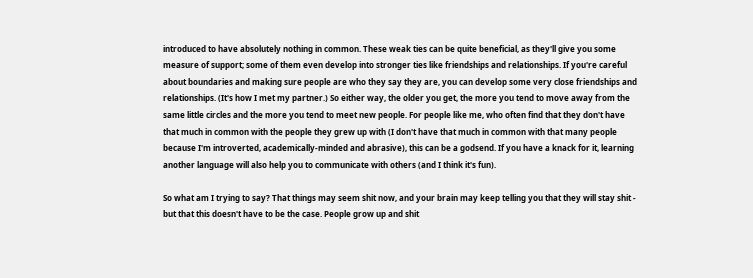introduced to have absolutely nothing in common. These weak ties can be quite beneficial, as they'll give you some measure of support; some of them even develop into stronger ties like friendships and relationships. If you're careful about boundaries and making sure people are who they say they are, you can develop some very close friendships and relationships. (It's how I met my partner.) So either way, the older you get, the more you tend to move away from the same little circles and the more you tend to meet new people. For people like me, who often find that they don't have that much in common with the people they grew up with (I don't have that much in common with that many people because I'm introverted, academically-minded and abrasive), this can be a godsend. If you have a knack for it, learning another language will also help you to communicate with others (and I think it's fun).

So what am I trying to say? That things may seem shit now, and your brain may keep telling you that they will stay shit - but that this doesn't have to be the case. People grow up and shit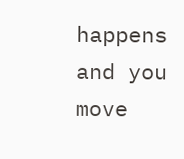happens and you move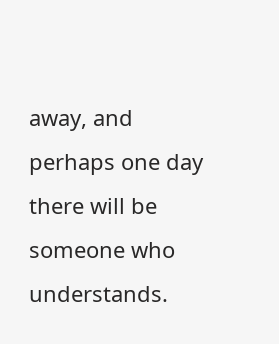away, and perhaps one day there will be someone who understands.